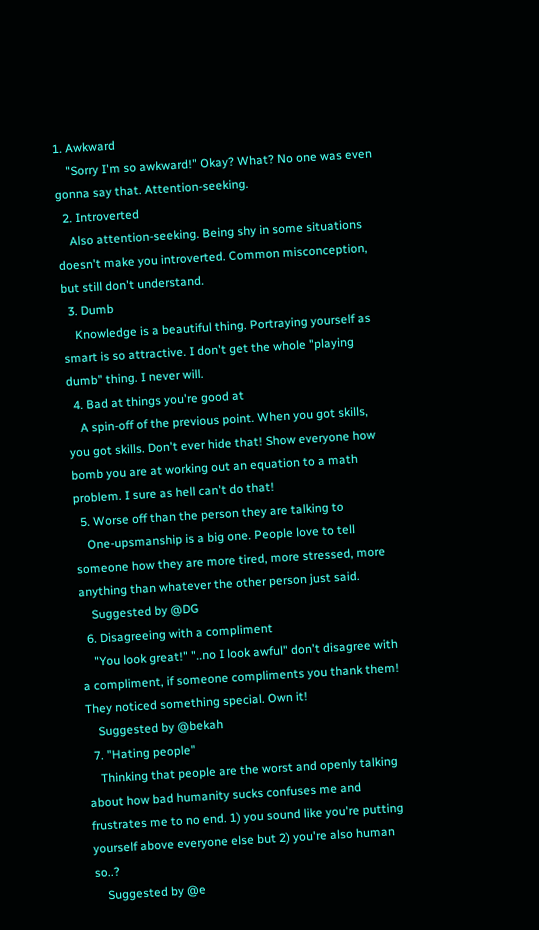1. Awkward
    "Sorry I'm so awkward!" Okay? What? No one was even gonna say that. Attention-seeking.
  2. Introverted
    Also attention-seeking. Being shy in some situations doesn't make you introverted. Common misconception, but still don't understand.
  3. Dumb
    Knowledge is a beautiful thing. Portraying yourself as smart is so attractive. I don't get the whole "playing dumb" thing. I never will.
  4. Bad at things you're good at
    A spin-off of the previous point. When you got skills, you got skills. Don't ever hide that! Show everyone how bomb you are at working out an equation to a math problem. I sure as hell can't do that!
  5. Worse off than the person they are talking to
    One-upsmanship is a big one. People love to tell someone how they are more tired, more stressed, more anything than whatever the other person just said.
    Suggested by @DG
  6. Disagreeing with a compliment
    "You look great!" "..no I look awful" don't disagree with a compliment, if someone compliments you thank them! They noticed something special. Own it!
    Suggested by @bekah
  7. "Hating people"
    Thinking that people are the worst and openly talking about how bad humanity sucks confuses me and frustrates me to no end. 1) you sound like you're putting yourself above everyone else but 2) you're also human so..?
    Suggested by @e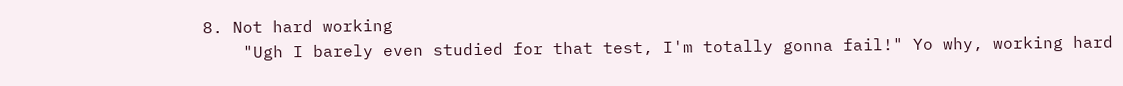8. Not hard working
    "Ugh I barely even studied for that test, I'm totally gonna fail!" Yo why, working hard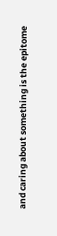and caring about something is the epitome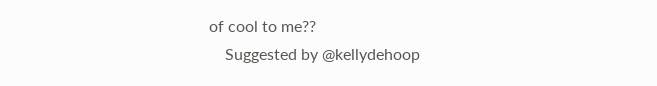of cool to me??
    Suggested by @kellydehoop